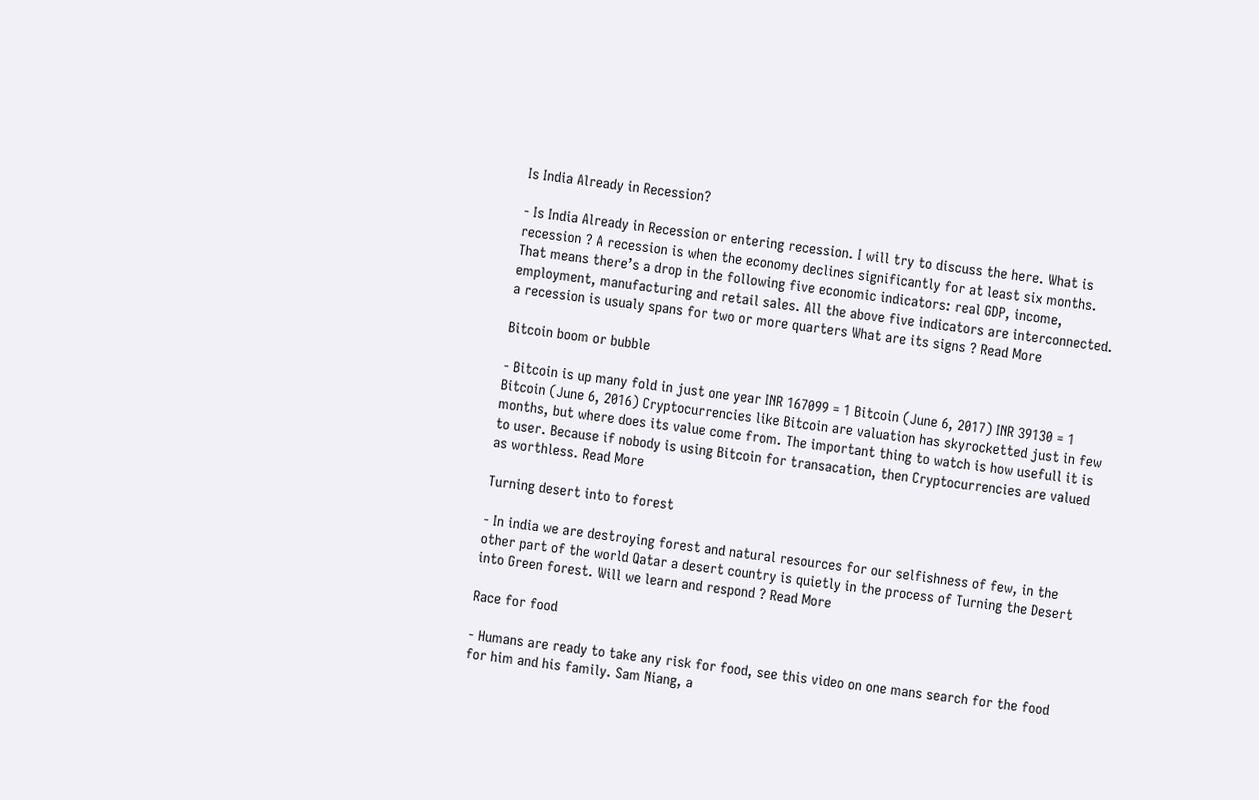Is India Already in Recession?

- Is India Already in Recession or entering recession. I will try to discuss the here. What is recession ? A recession is when the economy declines significantly for at least six months. That means there’s a drop in the following five economic indicators: real GDP, income, employment, manufacturing and retail sales. All the above five indicators are interconnected. a recession is usualy spans for two or more quarters What are its signs ? Read More

Bitcoin boom or bubble

- Bitcoin is up many fold in just one year INR 167099 = 1 Bitcoin (June 6, 2017) INR 39130 = 1 Bitcoin (June 6, 2016) Cryptocurrencies like Bitcoin are valuation has skyrocketted just in few months, but where does its value come from. The important thing to watch is how usefull it is to user. Because if nobody is using Bitcoin for transacation, then Cryptocurrencies are valued as worthless. Read More

Turning desert into to forest

- In india we are destroying forest and natural resources for our selfishness of few, in the other part of the world Qatar a desert country is quietly in the process of Turning the Desert into Green forest. Will we learn and respond ? Read More

Race for food

- Humans are ready to take any risk for food, see this video on one mans search for the food for him and his family. Sam Niang, a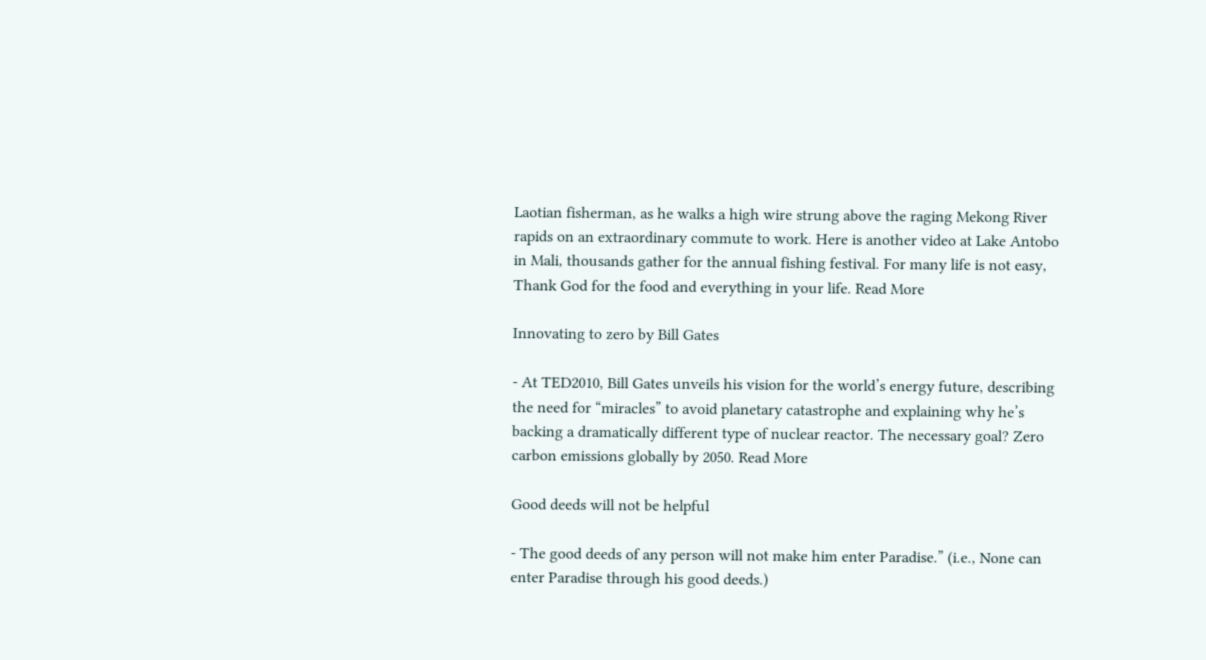Laotian fisherman, as he walks a high wire strung above the raging Mekong River rapids on an extraordinary commute to work. Here is another video at Lake Antobo in Mali, thousands gather for the annual fishing festival. For many life is not easy, Thank God for the food and everything in your life. Read More

Innovating to zero by Bill Gates

- At TED2010, Bill Gates unveils his vision for the world’s energy future, describing the need for “miracles” to avoid planetary catastrophe and explaining why he’s backing a dramatically different type of nuclear reactor. The necessary goal? Zero carbon emissions globally by 2050. Read More

Good deeds will not be helpful

- The good deeds of any person will not make him enter Paradise.” (i.e., None can enter Paradise through his good deeds.)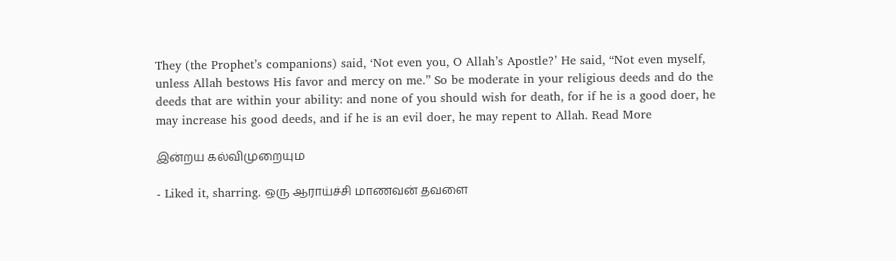They (the Prophet’s companions) said, ‘Not even you, O Allah’s Apostle?’ He said, “Not even myself, unless Allah bestows His favor and mercy on me.” So be moderate in your religious deeds and do the deeds that are within your ability: and none of you should wish for death, for if he is a good doer, he may increase his good deeds, and if he is an evil doer, he may repent to Allah. Read More

இன்றய கல்விமுறையும

- Liked it, sharring. ஒரு ஆராய்ச்சி மாணவன் தவளை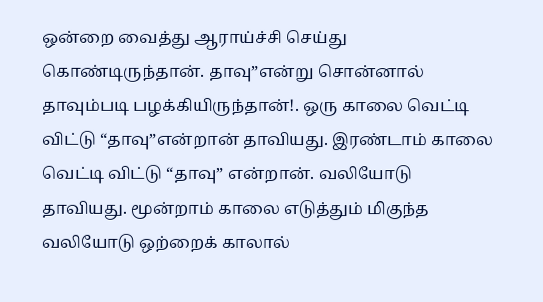ஒன்றை வைத்து ஆராய்ச்சி செய்து கொண்டிருந்தான். தாவு”என்று சொன்னால் தாவும்படி பழக்கியிருந்தான்!. ஒரு காலை வெட்டி விட்டு “தாவு”என்றான் தாவியது. இரண்டாம் காலை வெட்டி விட்டு “தாவு” என்றான். வலியோடு தாவியது. மூன்றாம் காலை எடுத்தும் மிகுந்த வலியோடு ஒற்றைக் காலால்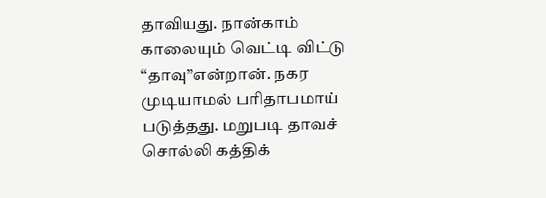தாவியது. நான்காம் காலையும் வெட்டி விட்டு “தாவு”என்றான். நகர முடியாமல் பரிதாபமாய் படுத்தது. மறுபடி தாவச் சொல்லி கத்திக்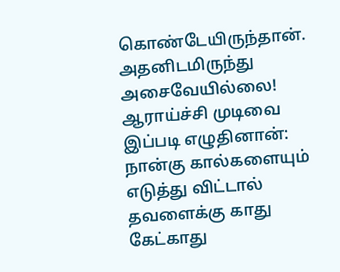கொண்டேயிருந்தான். அதனிடமிருந்து அசைவேயில்லை! ஆராய்ச்சி முடிவை இப்படி எழுதினான்: நான்கு கால்களையும் எடுத்து விட்டால் தவளைக்கு காது கேட்காது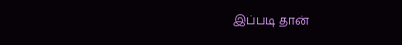இப்படி தான்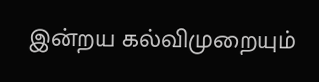இன்றய கல்விமுறையும்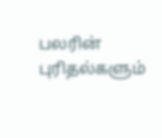பலரின் புரிதல்களும்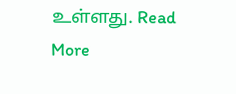உள்ளது. Read More